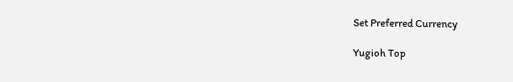Set Preferred Currency

Yugioh Top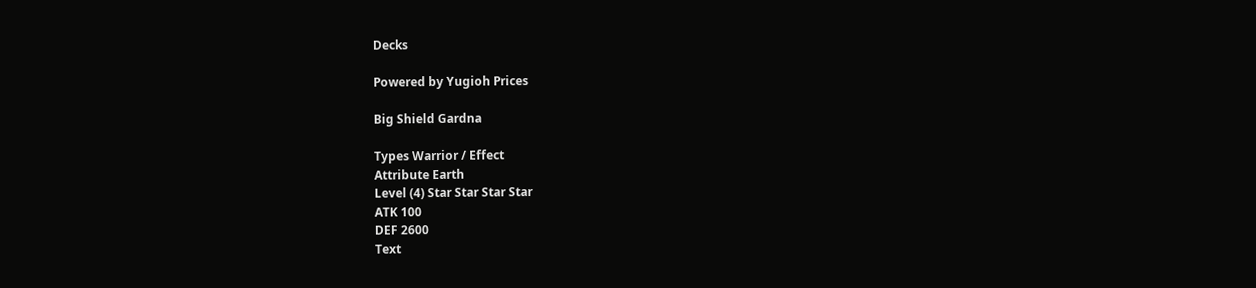Decks

Powered by Yugioh Prices

Big Shield Gardna

Types Warrior / Effect
Attribute Earth
Level (4) Star Star Star Star
ATK 100
DEF 2600
Text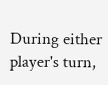During either player's turn,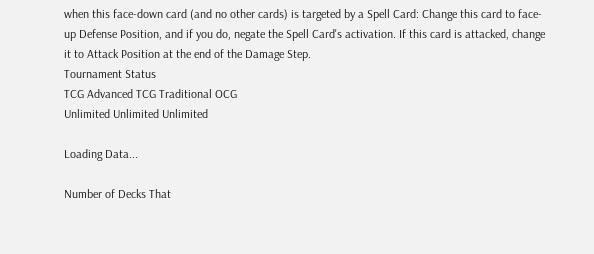when this face-down card (and no other cards) is targeted by a Spell Card: Change this card to face-up Defense Position, and if you do, negate the Spell Card's activation. If this card is attacked, change it to Attack Position at the end of the Damage Step.
Tournament Status
TCG Advanced TCG Traditional OCG
Unlimited Unlimited Unlimited

Loading Data...

Number of Decks That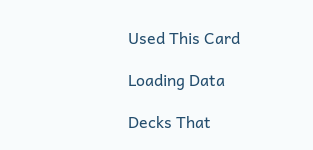Used This Card

Loading Data

Decks That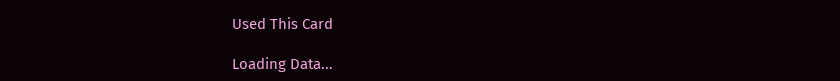Used This Card

Loading Data...